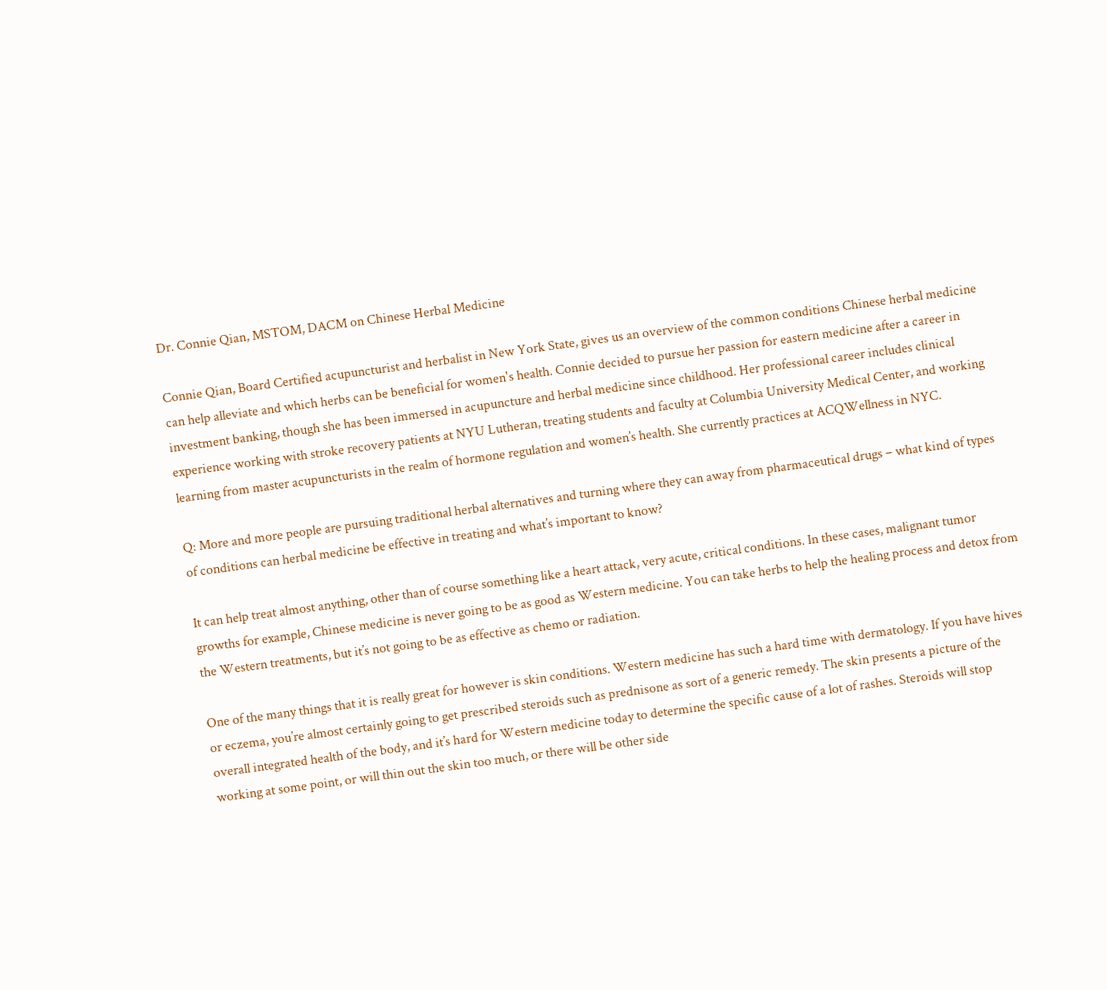Dr. Connie Qian, MSTOM, DACM on Chinese Herbal Medicine

Connie Qian, Board Certified acupuncturist and herbalist in New York State, gives us an overview of the common conditions Chinese herbal medicine can help alleviate and which herbs can be beneficial for women's health. Connie decided to pursue her passion for eastern medicine after a career in investment banking, though she has been immersed in acupuncture and herbal medicine since childhood. Her professional career includes clinical experience working with stroke recovery patients at NYU Lutheran, treating students and faculty at Columbia University Medical Center, and working learning from master acupuncturists in the realm of hormone regulation and women’s health. She currently practices at ACQWellness in NYC.

Q: More and more people are pursuing traditional herbal alternatives and turning where they can away from pharmaceutical drugs – what kind of types of conditions can herbal medicine be effective in treating and what’s important to know?

It can help treat almost anything, other than of course something like a heart attack, very acute, critical conditions. In these cases, malignant tumor growths for example, Chinese medicine is never going to be as good as Western medicine. You can take herbs to help the healing process and detox from the Western treatments, but it’s not going to be as effective as chemo or radiation.

One of the many things that it is really great for however is skin conditions. Western medicine has such a hard time with dermatology. If you have hives or eczema, you’re almost certainly going to get prescribed steroids such as prednisone as sort of a generic remedy. The skin presents a picture of the overall integrated health of the body, and it’s hard for Western medicine today to determine the specific cause of a lot of rashes. Steroids will stop working at some point, or will thin out the skin too much, or there will be other side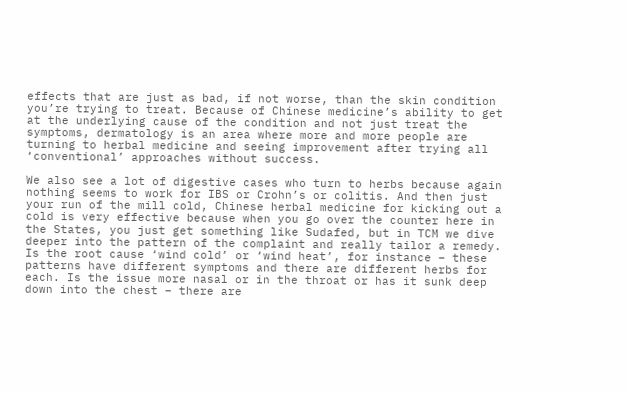effects that are just as bad, if not worse, than the skin condition you’re trying to treat. Because of Chinese medicine’s ability to get at the underlying cause of the condition and not just treat the symptoms, dermatology is an area where more and more people are turning to herbal medicine and seeing improvement after trying all ‘conventional’ approaches without success.

We also see a lot of digestive cases who turn to herbs because again nothing seems to work for IBS or Crohn’s or colitis. And then just your run of the mill cold, Chinese herbal medicine for kicking out a cold is very effective because when you go over the counter here in the States, you just get something like Sudafed, but in TCM we dive deeper into the pattern of the complaint and really tailor a remedy. Is the root cause ‘wind cold’ or ‘wind heat’, for instance – these patterns have different symptoms and there are different herbs for each. Is the issue more nasal or in the throat or has it sunk deep down into the chest – there are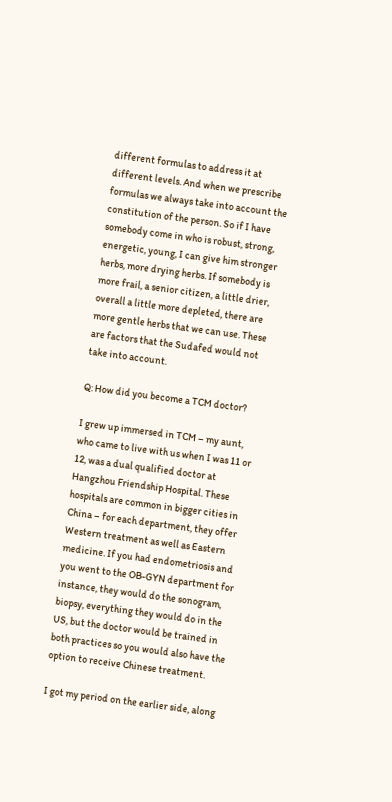different formulas to address it at different levels. And when we prescribe formulas we always take into account the constitution of the person. So if I have somebody come in who is robust, strong, energetic, young, I can give him stronger herbs, more drying herbs. If somebody is more frail, a senior citizen, a little drier, overall a little more depleted, there are more gentle herbs that we can use. These are factors that the Sudafed would not take into account.

Q: How did you become a TCM doctor?

I grew up immersed in TCM – my aunt, who came to live with us when I was 11 or 12, was a dual qualified doctor at Hangzhou Friendship Hospital. These hospitals are common in bigger cities in China – for each department, they offer Western treatment as well as Eastern medicine. If you had endometriosis and you went to the OB-GYN department for instance, they would do the sonogram, biopsy, everything they would do in the US, but the doctor would be trained in both practices so you would also have the option to receive Chinese treatment.

I got my period on the earlier side, along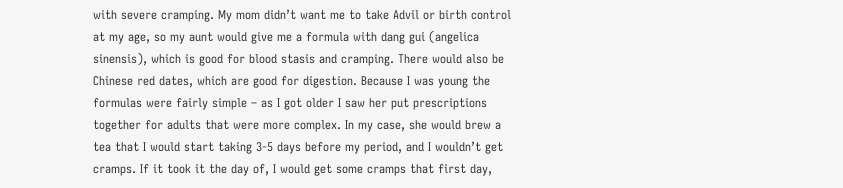with severe cramping. My mom didn’t want me to take Advil or birth control at my age, so my aunt would give me a formula with dang gui (angelica sinensis), which is good for blood stasis and cramping. There would also be Chinese red dates, which are good for digestion. Because I was young the formulas were fairly simple – as I got older I saw her put prescriptions together for adults that were more complex. In my case, she would brew a tea that I would start taking 3-5 days before my period, and I wouldn’t get cramps. If it took it the day of, I would get some cramps that first day,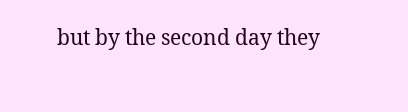but by the second day they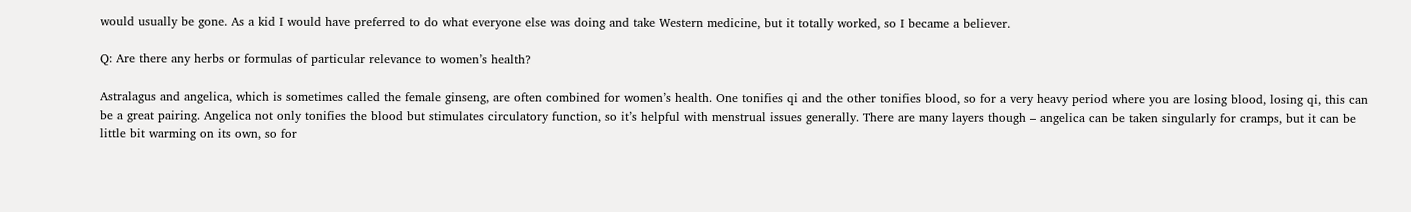would usually be gone. As a kid I would have preferred to do what everyone else was doing and take Western medicine, but it totally worked, so I became a believer.

Q: Are there any herbs or formulas of particular relevance to women’s health?

Astralagus and angelica, which is sometimes called the female ginseng, are often combined for women’s health. One tonifies qi and the other tonifies blood, so for a very heavy period where you are losing blood, losing qi, this can be a great pairing. Angelica not only tonifies the blood but stimulates circulatory function, so it’s helpful with menstrual issues generally. There are many layers though – angelica can be taken singularly for cramps, but it can be little bit warming on its own, so for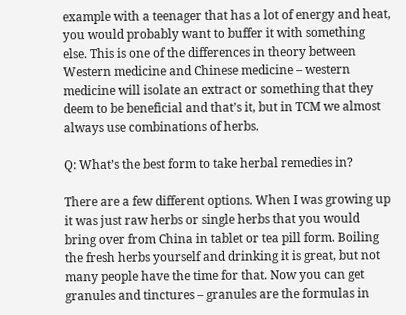example with a teenager that has a lot of energy and heat, you would probably want to buffer it with something else. This is one of the differences in theory between Western medicine and Chinese medicine – western medicine will isolate an extract or something that they deem to be beneficial and that’s it, but in TCM we almost always use combinations of herbs.

Q: What’s the best form to take herbal remedies in?

There are a few different options. When I was growing up it was just raw herbs or single herbs that you would bring over from China in tablet or tea pill form. Boiling the fresh herbs yourself and drinking it is great, but not many people have the time for that. Now you can get granules and tinctures – granules are the formulas in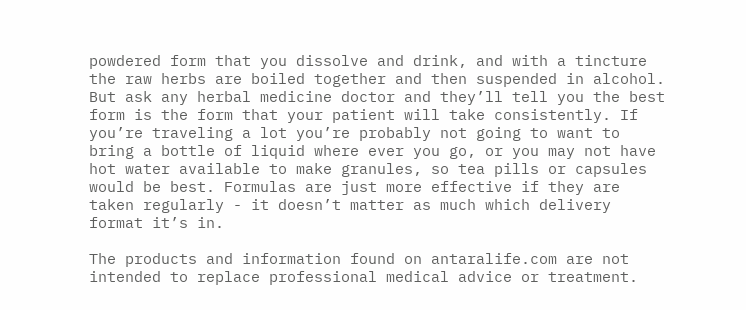powdered form that you dissolve and drink, and with a tincture the raw herbs are boiled together and then suspended in alcohol. But ask any herbal medicine doctor and they’ll tell you the best form is the form that your patient will take consistently. If you’re traveling a lot you’re probably not going to want to bring a bottle of liquid where ever you go, or you may not have hot water available to make granules, so tea pills or capsules would be best. Formulas are just more effective if they are taken regularly - it doesn’t matter as much which delivery format it’s in.

The products and information found on antaralife.com are not intended to replace professional medical advice or treatment.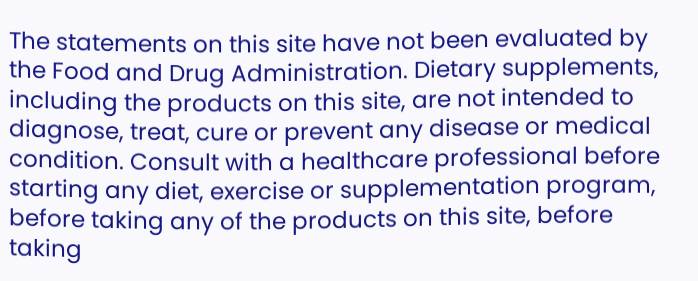The statements on this site have not been evaluated by the Food and Drug Administration. Dietary supplements, including the products on this site, are not intended to diagnose, treat, cure or prevent any disease or medical condition. Consult with a healthcare professional before starting any diet, exercise or supplementation program, before taking any of the products on this site, before taking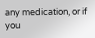any medication, or if you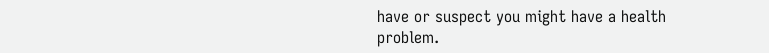have or suspect you might have a health problem.